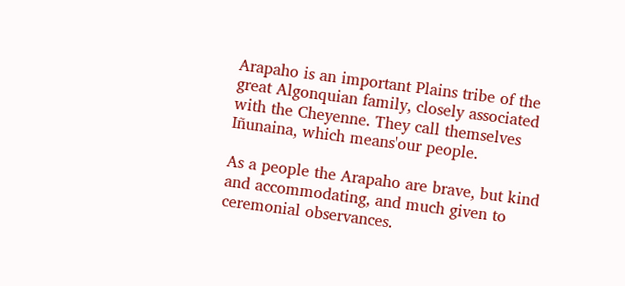Arapaho is an important Plains tribe of the great Algonquian family, closely associated with the Cheyenne. They call themselves Iñunaina, which means'our people.

As a people the Arapaho are brave, but kind and accommodating, and much given to ceremonial observances.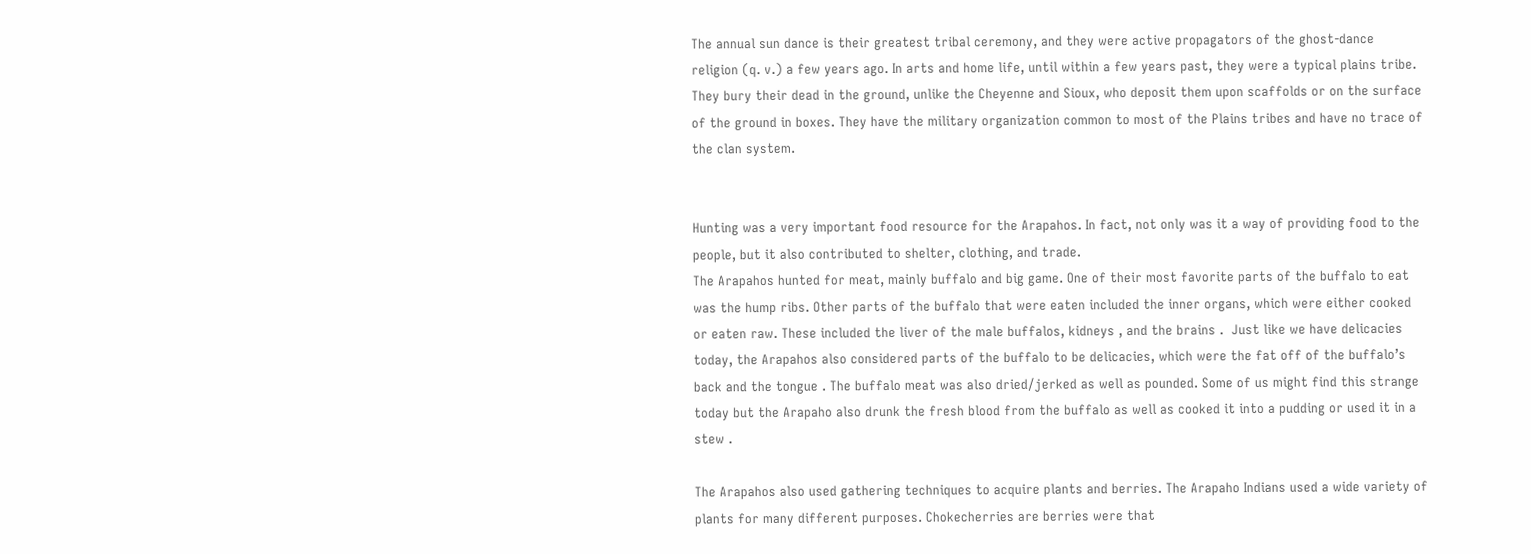The annual sun dance is their greatest tribal ceremony, and they were active propagators of the ghost-dance religion (q. v.) a few years ago. In arts and home life, until within a few years past, they were a typical plains tribe. They bury their dead in the ground, unlike the Cheyenne and Sioux, who deposit them upon scaffolds or on the surface of the ground in boxes. They have the military organization common to most of the Plains tribes and have no trace of the clan system.


Hunting was a very important food resource for the Arapahos. In fact, not only was it a way of providing food to the people, but it also contributed to shelter, clothing, and trade.
The Arapahos hunted for meat, mainly buffalo and big game. One of their most favorite parts of the buffalo to eat was the hump ribs. Other parts of the buffalo that were eaten included the inner organs, which were either cooked or eaten raw. These included the liver of the male buffalos, kidneys , and the brains .  Just like we have delicacies today, the Arapahos also considered parts of the buffalo to be delicacies, which were the fat off of the buffalo’s back and the tongue . The buffalo meat was also dried/jerked as well as pounded. Some of us might find this strange today but the Arapaho also drunk the fresh blood from the buffalo as well as cooked it into a pudding or used it in a stew .

The Arapahos also used gathering techniques to acquire plants and berries. The Arapaho Indians used a wide variety of plants for many different purposes. Chokecherries are berries were that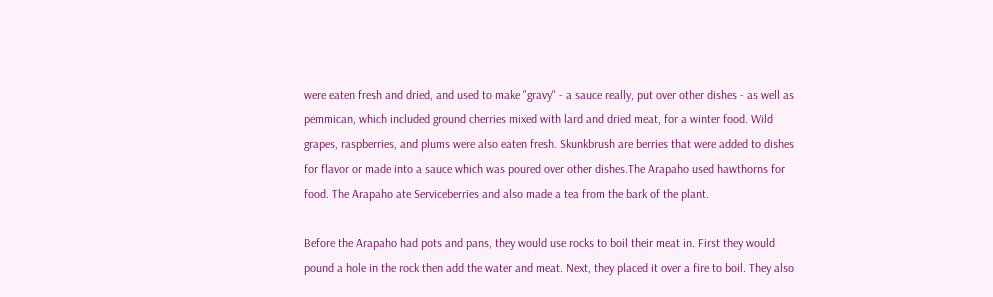were eaten fresh and dried, and used to make "gravy" - a sauce really, put over other dishes - as well as pemmican, which included ground cherries mixed with lard and dried meat, for a winter food. Wild grapes, raspberries, and plums were also eaten fresh. Skunkbrush are berries that were added to dishes for flavor or made into a sauce which was poured over other dishes.The Arapaho used hawthorns for food. The Arapaho ate Serviceberries and also made a tea from the bark of the plant.

Before the Arapaho had pots and pans, they would use rocks to boil their meat in. First they would pound a hole in the rock then add the water and meat. Next, they placed it over a fire to boil. They also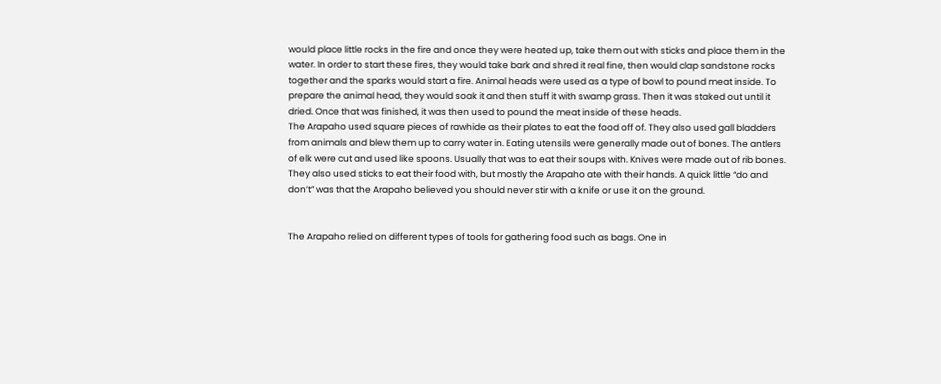would place little rocks in the fire and once they were heated up, take them out with sticks and place them in the water. In order to start these fires, they would take bark and shred it real fine, then would clap sandstone rocks together and the sparks would start a fire. Animal heads were used as a type of bowl to pound meat inside. To prepare the animal head, they would soak it and then stuff it with swamp grass. Then it was staked out until it dried. Once that was finished, it was then used to pound the meat inside of these heads.
The Arapaho used square pieces of rawhide as their plates to eat the food off of. They also used gall bladders from animals and blew them up to carry water in. Eating utensils were generally made out of bones. The antlers of elk were cut and used like spoons. Usually that was to eat their soups with. Knives were made out of rib bones. They also used sticks to eat their food with, but mostly the Arapaho ate with their hands. A quick little “do and don’t” was that the Arapaho believed you should never stir with a knife or use it on the ground.


The Arapaho relied on different types of tools for gathering food such as bags. One in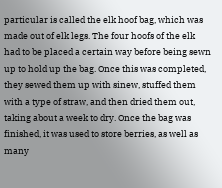particular is called the elk hoof bag, which was made out of elk legs. The four hoofs of the elk had to be placed a certain way before being sewn up to hold up the bag. Once this was completed, they sewed them up with sinew, stuffed them with a type of straw, and then dried them out, taking about a week to dry. Once the bag was finished, it was used to store berries, as well as many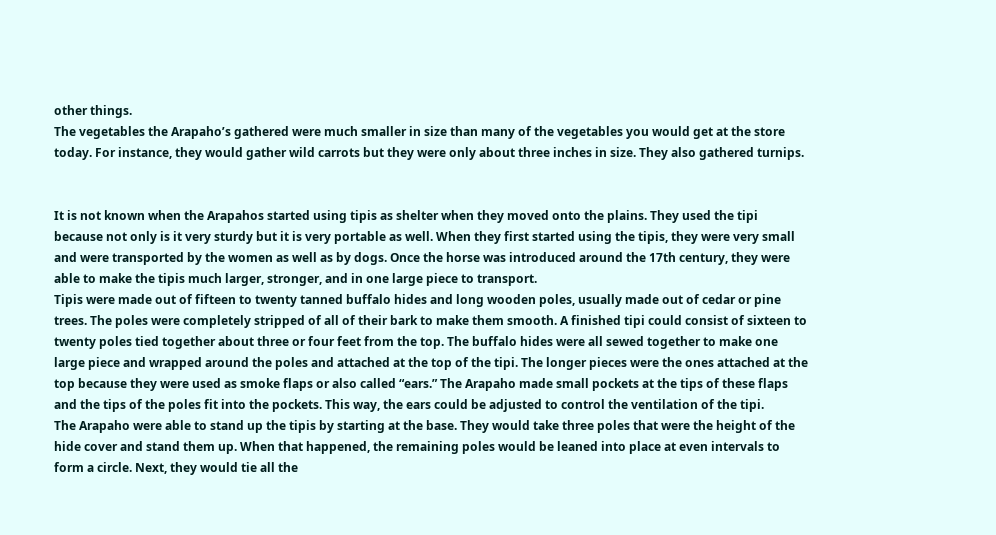other things.
The vegetables the Arapaho’s gathered were much smaller in size than many of the vegetables you would get at the store today. For instance, they would gather wild carrots but they were only about three inches in size. They also gathered turnips.


It is not known when the Arapahos started using tipis as shelter when they moved onto the plains. They used the tipi because not only is it very sturdy but it is very portable as well. When they first started using the tipis, they were very small and were transported by the women as well as by dogs. Once the horse was introduced around the 17th century, they were able to make the tipis much larger, stronger, and in one large piece to transport.
Tipis were made out of fifteen to twenty tanned buffalo hides and long wooden poles, usually made out of cedar or pine trees. The poles were completely stripped of all of their bark to make them smooth. A finished tipi could consist of sixteen to twenty poles tied together about three or four feet from the top. The buffalo hides were all sewed together to make one large piece and wrapped around the poles and attached at the top of the tipi. The longer pieces were the ones attached at the top because they were used as smoke flaps or also called “ears.” The Arapaho made small pockets at the tips of these flaps and the tips of the poles fit into the pockets. This way, the ears could be adjusted to control the ventilation of the tipi.
The Arapaho were able to stand up the tipis by starting at the base. They would take three poles that were the height of the hide cover and stand them up. When that happened, the remaining poles would be leaned into place at even intervals to form a circle. Next, they would tie all the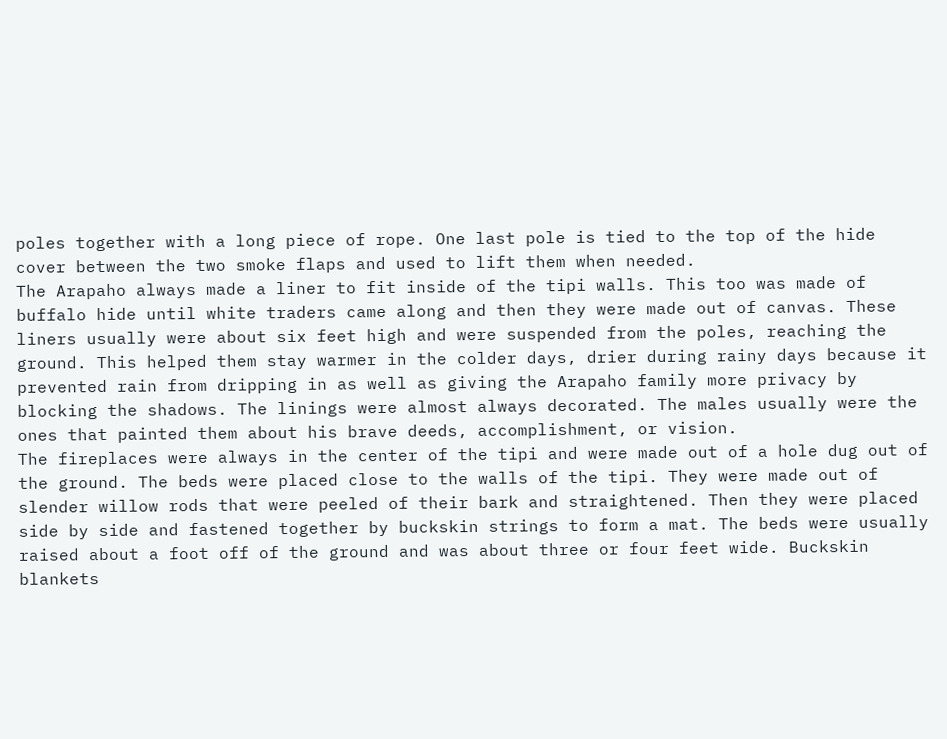poles together with a long piece of rope. One last pole is tied to the top of the hide cover between the two smoke flaps and used to lift them when needed.
The Arapaho always made a liner to fit inside of the tipi walls. This too was made of buffalo hide until white traders came along and then they were made out of canvas. These liners usually were about six feet high and were suspended from the poles, reaching the ground. This helped them stay warmer in the colder days, drier during rainy days because it prevented rain from dripping in as well as giving the Arapaho family more privacy by blocking the shadows. The linings were almost always decorated. The males usually were the ones that painted them about his brave deeds, accomplishment, or vision.
The fireplaces were always in the center of the tipi and were made out of a hole dug out of the ground. The beds were placed close to the walls of the tipi. They were made out of slender willow rods that were peeled of their bark and straightened. Then they were placed side by side and fastened together by buckskin strings to form a mat. The beds were usually raised about a foot off of the ground and was about three or four feet wide. Buckskin blankets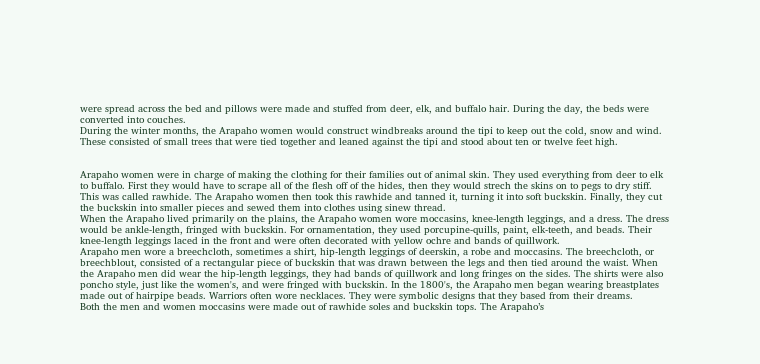were spread across the bed and pillows were made and stuffed from deer, elk, and buffalo hair. During the day, the beds were converted into couches.
During the winter months, the Arapaho women would construct windbreaks around the tipi to keep out the cold, snow and wind. These consisted of small trees that were tied together and leaned against the tipi and stood about ten or twelve feet high.


Arapaho women were in charge of making the clothing for their families out of animal skin. They used everything from deer to elk to buffalo. First they would have to scrape all of the flesh off of the hides, then they would strech the skins on to pegs to dry stiff. This was called rawhide. The Arapaho women then took this rawhide and tanned it, turning it into soft buckskin. Finally, they cut the buckskin into smaller pieces and sewed them into clothes using sinew thread.
When the Arapaho lived primarily on the plains, the Arapaho women wore moccasins, knee-length leggings, and a dress. The dress would be ankle-length, fringed with buckskin. For ornamentation, they used porcupine-quills, paint, elk-teeth, and beads. Their knee-length leggings laced in the front and were often decorated with yellow ochre and bands of quillwork.
Arapaho men wore a breechcloth, sometimes a shirt, hip-length leggings of deerskin, a robe and moccasins. The breechcloth, or breechblout, consisted of a rectangular piece of buckskin that was drawn between the legs and then tied around the waist. When the Arapaho men did wear the hip-length leggings, they had bands of quillwork and long fringes on the sides. The shirts were also poncho style, just like the women's, and were fringed with buckskin. In the 1800's, the Arapaho men began wearing breastplates made out of hairpipe beads. Warriors often wore necklaces. They were symbolic designs that they based from their dreams.
Both the men and women moccasins were made out of rawhide soles and buckskin tops. The Arapaho’s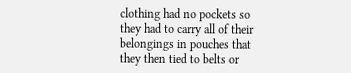clothing had no pockets so they had to carry all of their belongings in pouches that they then tied to belts or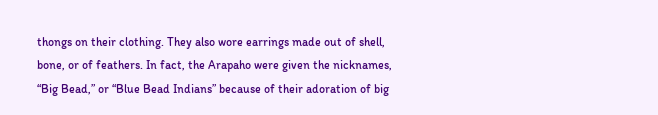thongs on their clothing. They also wore earrings made out of shell, bone, or of feathers. In fact, the Arapaho were given the nicknames, “Big Bead,” or “Blue Bead Indians” because of their adoration of big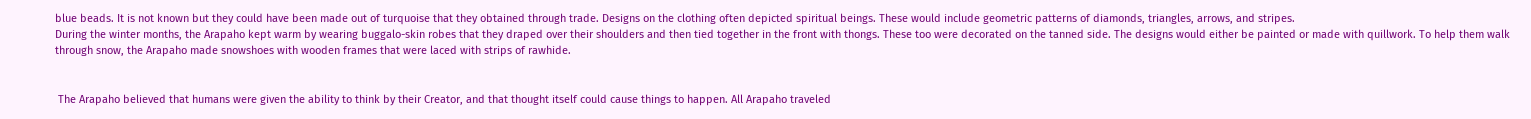blue beads. It is not known but they could have been made out of turquoise that they obtained through trade. Designs on the clothing often depicted spiritual beings. These would include geometric patterns of diamonds, triangles, arrows, and stripes.
During the winter months, the Arapaho kept warm by wearing buggalo-skin robes that they draped over their shoulders and then tied together in the front with thongs. These too were decorated on the tanned side. The designs would either be painted or made with quillwork. To help them walk through snow, the Arapaho made snowshoes with wooden frames that were laced with strips of rawhide.


 The Arapaho believed that humans were given the ability to think by their Creator, and that thought itself could cause things to happen. All Arapaho traveled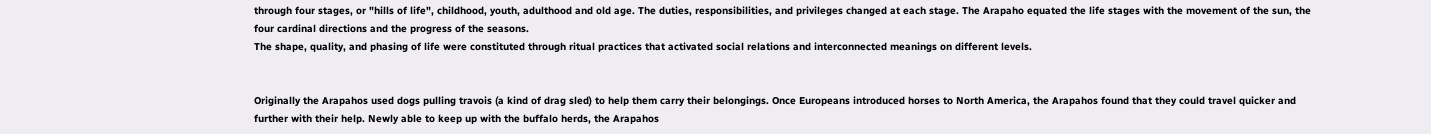through four stages, or "hills of life", childhood, youth, adulthood and old age. The duties, responsibilities, and privileges changed at each stage. The Arapaho equated the life stages with the movement of the sun, the four cardinal directions and the progress of the seasons.
The shape, quality, and phasing of life were constituted through ritual practices that activated social relations and interconnected meanings on different levels.


Originally the Arapahos used dogs pulling travois (a kind of drag sled) to help them carry their belongings. Once Europeans introduced horses to North America, the Arapahos found that they could travel quicker and further with their help. Newly able to keep up with the buffalo herds, the Arapahos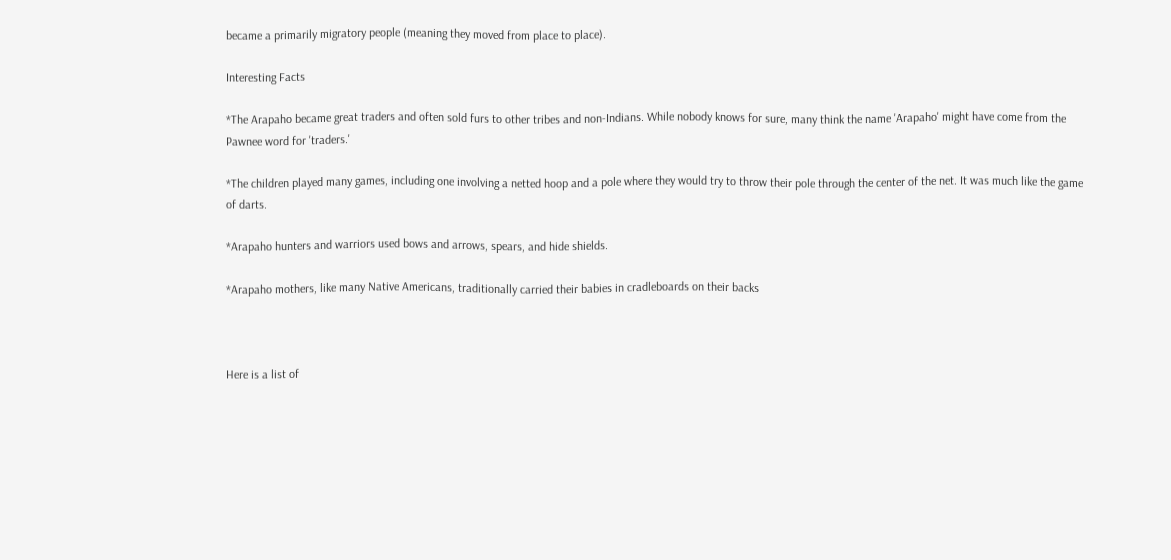became a primarily migratory people (meaning they moved from place to place).

Interesting Facts

*The Arapaho became great traders and often sold furs to other tribes and non-Indians. While nobody knows for sure, many think the name 'Arapaho' might have come from the Pawnee word for 'traders.'

*The children played many games, including one involving a netted hoop and a pole where they would try to throw their pole through the center of the net. It was much like the game of darts.

*Arapaho hunters and warriors used bows and arrows, spears, and hide shields.

*Arapaho mothers, like many Native Americans, traditionally carried their babies in cradleboards on their backs



Here is a list of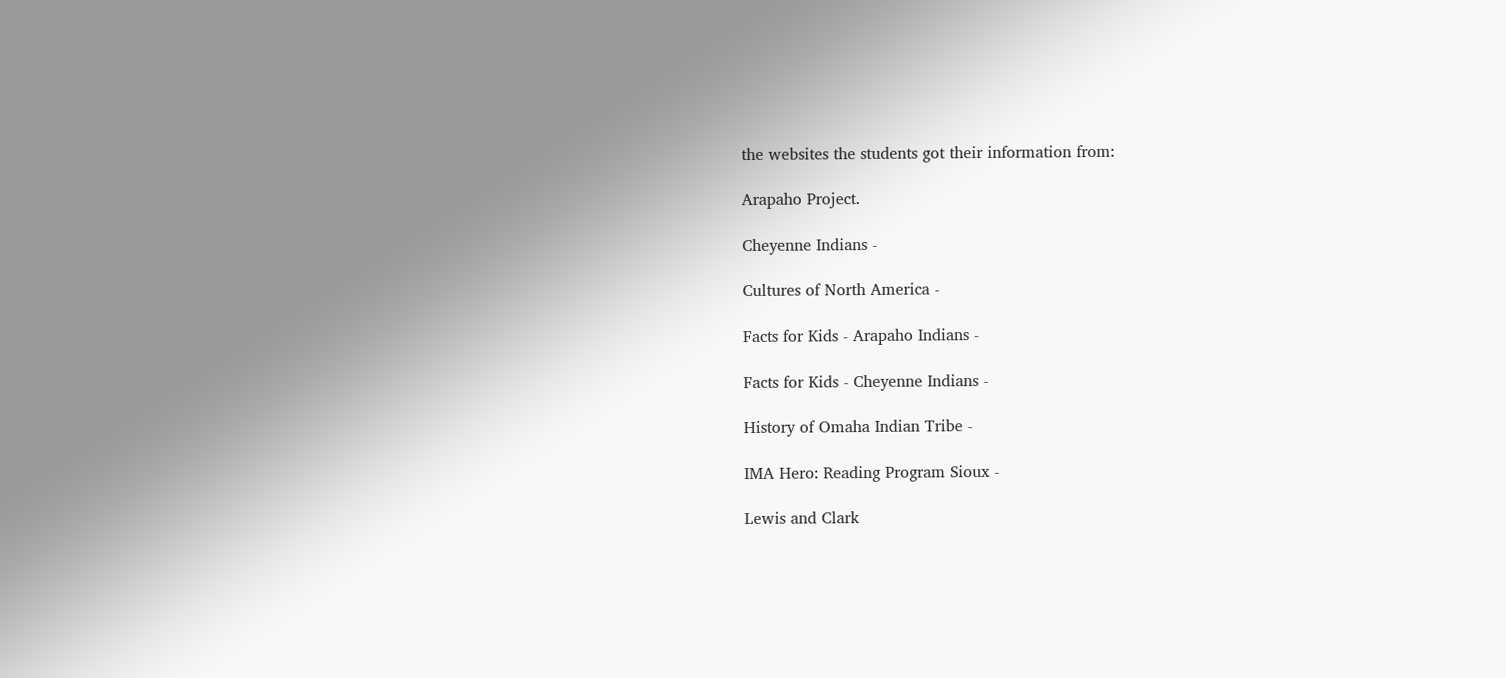the websites the students got their information from:

Arapaho Project.

Cheyenne Indians -

Cultures of North America -

Facts for Kids - Arapaho Indians -

Facts for Kids - Cheyenne Indians -

History of Omaha Indian Tribe -

IMA Hero: Reading Program Sioux -

Lewis and Clark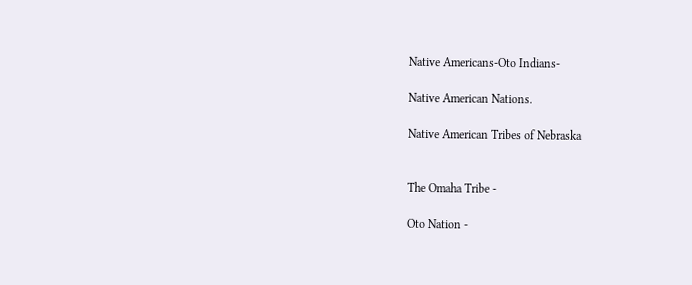Native Americans-Oto Indians-

Native American Nations.

Native American Tribes of Nebraska


The Omaha Tribe -

Oto Nation -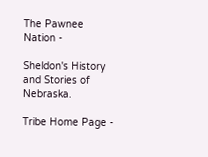The Pawnee Nation -

Sheldon's History and Stories of Nebraska.

Tribe Home Page -